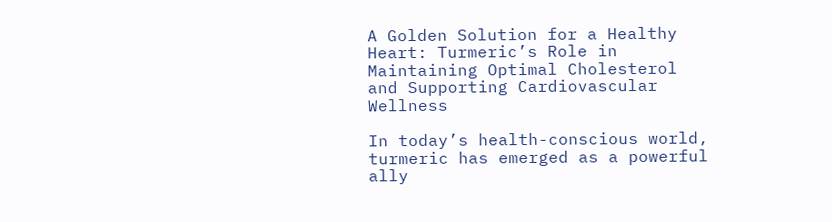A Golden Solution for a Healthy Heart: Turmeric’s Role in Maintaining Optimal Cholesterol and Supporting Cardiovascular Wellness

In today’s health-conscious world, turmeric has emerged as a powerful ally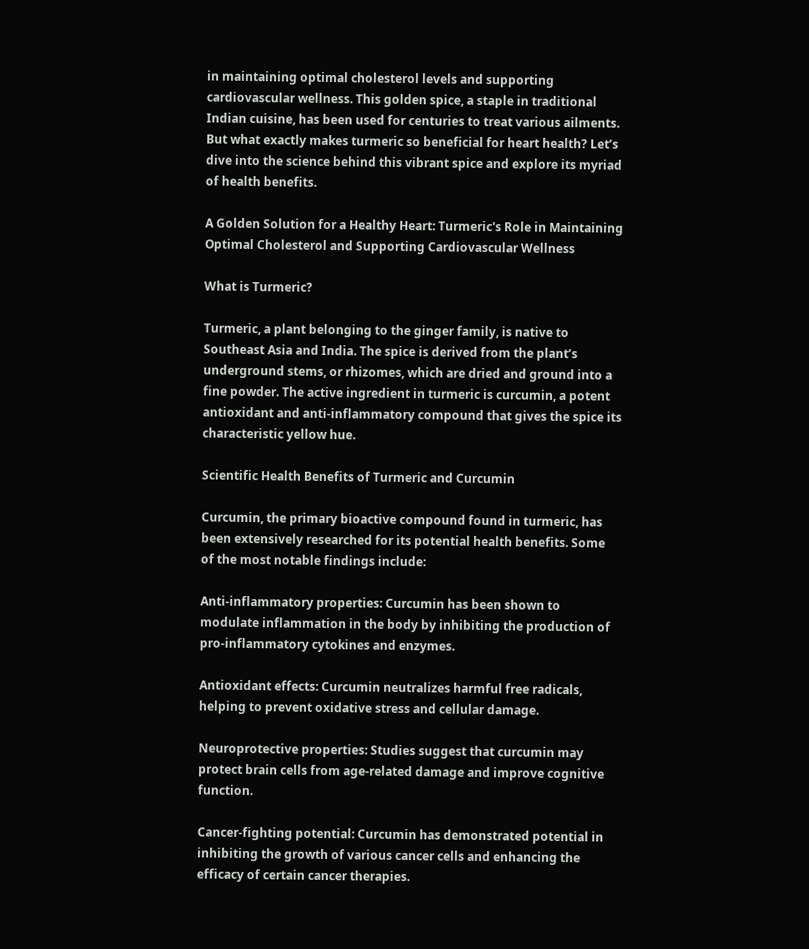in maintaining optimal cholesterol levels and supporting cardiovascular wellness. This golden spice, a staple in traditional Indian cuisine, has been used for centuries to treat various ailments. But what exactly makes turmeric so beneficial for heart health? Let’s dive into the science behind this vibrant spice and explore its myriad of health benefits.

A Golden Solution for a Healthy Heart: Turmeric's Role in Maintaining Optimal Cholesterol and Supporting Cardiovascular Wellness

What is Turmeric?

Turmeric, a plant belonging to the ginger family, is native to Southeast Asia and India. The spice is derived from the plant’s underground stems, or rhizomes, which are dried and ground into a fine powder. The active ingredient in turmeric is curcumin, a potent antioxidant and anti-inflammatory compound that gives the spice its characteristic yellow hue.

Scientific Health Benefits of Turmeric and Curcumin

Curcumin, the primary bioactive compound found in turmeric, has been extensively researched for its potential health benefits. Some of the most notable findings include:

Anti-inflammatory properties: Curcumin has been shown to modulate inflammation in the body by inhibiting the production of pro-inflammatory cytokines and enzymes.

Antioxidant effects: Curcumin neutralizes harmful free radicals, helping to prevent oxidative stress and cellular damage.

Neuroprotective properties: Studies suggest that curcumin may protect brain cells from age-related damage and improve cognitive function.

Cancer-fighting potential: Curcumin has demonstrated potential in inhibiting the growth of various cancer cells and enhancing the efficacy of certain cancer therapies.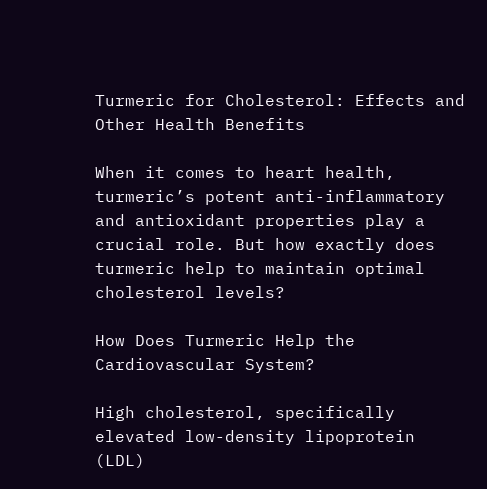Turmeric for Cholesterol: Effects and Other Health Benefits

When it comes to heart health, turmeric’s potent anti-inflammatory and antioxidant properties play a crucial role. But how exactly does turmeric help to maintain optimal cholesterol levels?

How Does Turmeric Help the Cardiovascular System?

High cholesterol, specifically elevated low-density lipoprotein (LDL)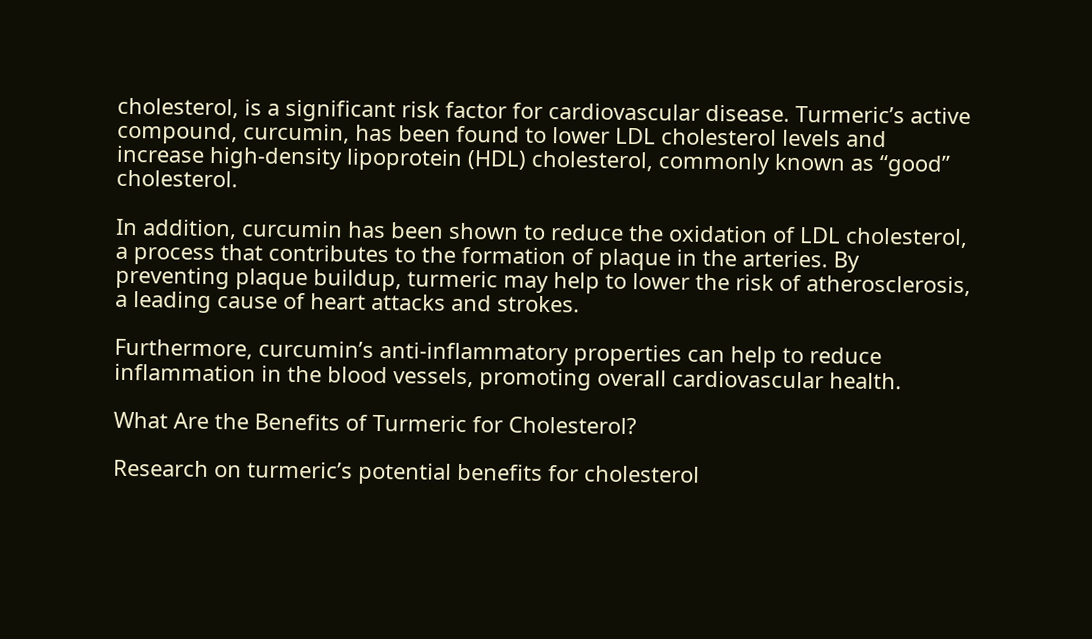cholesterol, is a significant risk factor for cardiovascular disease. Turmeric’s active compound, curcumin, has been found to lower LDL cholesterol levels and increase high-density lipoprotein (HDL) cholesterol, commonly known as “good” cholesterol.

In addition, curcumin has been shown to reduce the oxidation of LDL cholesterol, a process that contributes to the formation of plaque in the arteries. By preventing plaque buildup, turmeric may help to lower the risk of atherosclerosis, a leading cause of heart attacks and strokes.

Furthermore, curcumin’s anti-inflammatory properties can help to reduce inflammation in the blood vessels, promoting overall cardiovascular health.

What Are the Benefits of Turmeric for Cholesterol?

Research on turmeric’s potential benefits for cholesterol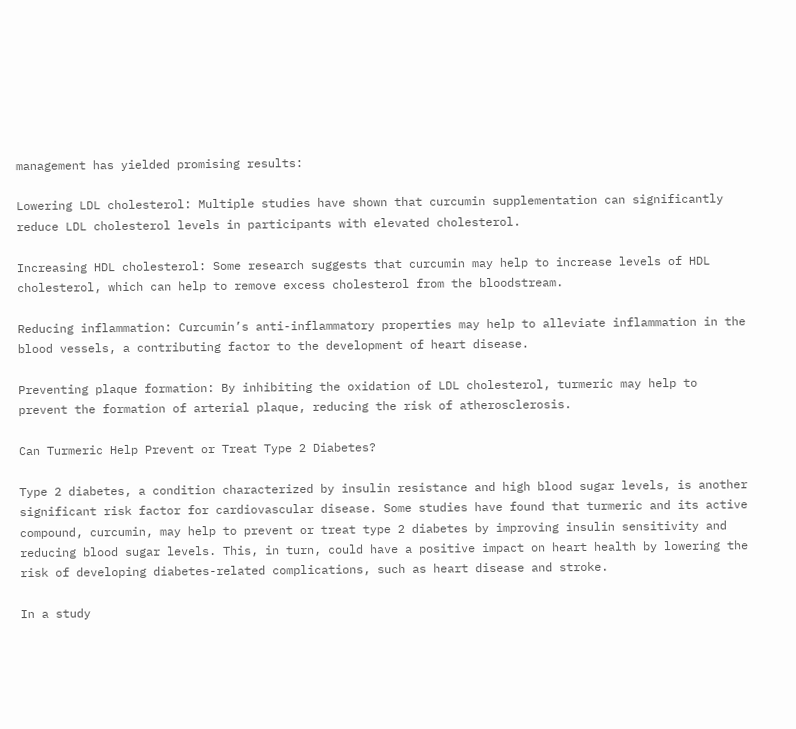management has yielded promising results:

Lowering LDL cholesterol: Multiple studies have shown that curcumin supplementation can significantly reduce LDL cholesterol levels in participants with elevated cholesterol.

Increasing HDL cholesterol: Some research suggests that curcumin may help to increase levels of HDL cholesterol, which can help to remove excess cholesterol from the bloodstream.

Reducing inflammation: Curcumin’s anti-inflammatory properties may help to alleviate inflammation in the blood vessels, a contributing factor to the development of heart disease.

Preventing plaque formation: By inhibiting the oxidation of LDL cholesterol, turmeric may help to prevent the formation of arterial plaque, reducing the risk of atherosclerosis.

Can Turmeric Help Prevent or Treat Type 2 Diabetes?

Type 2 diabetes, a condition characterized by insulin resistance and high blood sugar levels, is another significant risk factor for cardiovascular disease. Some studies have found that turmeric and its active compound, curcumin, may help to prevent or treat type 2 diabetes by improving insulin sensitivity and reducing blood sugar levels. This, in turn, could have a positive impact on heart health by lowering the risk of developing diabetes-related complications, such as heart disease and stroke.

In a study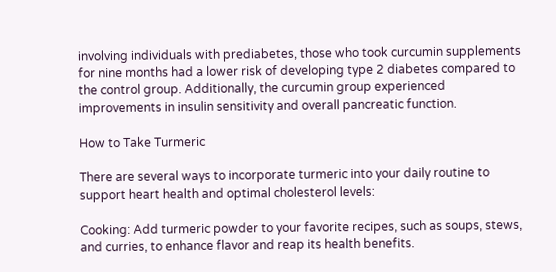involving individuals with prediabetes, those who took curcumin supplements for nine months had a lower risk of developing type 2 diabetes compared to the control group. Additionally, the curcumin group experienced improvements in insulin sensitivity and overall pancreatic function.

How to Take Turmeric

There are several ways to incorporate turmeric into your daily routine to support heart health and optimal cholesterol levels:

Cooking: Add turmeric powder to your favorite recipes, such as soups, stews, and curries, to enhance flavor and reap its health benefits.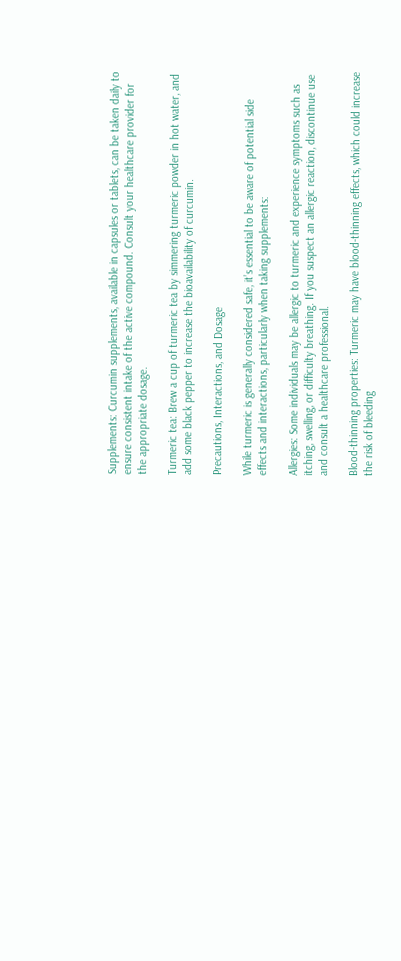Supplements: Curcumin supplements, available in capsules or tablets, can be taken daily to ensure consistent intake of the active compound. Consult your healthcare provider for the appropriate dosage.

Turmeric tea: Brew a cup of turmeric tea by simmering turmeric powder in hot water, and add some black pepper to increase the bioavailability of curcumin.

Precautions, Interactions, and Dosage

While turmeric is generally considered safe, it’s essential to be aware of potential side effects and interactions, particularly when taking supplements:

Allergies: Some individuals may be allergic to turmeric and experience symptoms such as itching, swelling, or difficulty breathing. If you suspect an allergic reaction, discontinue use and consult a healthcare professional.

Blood-thinning properties: Turmeric may have blood-thinning effects, which could increase the risk of bleeding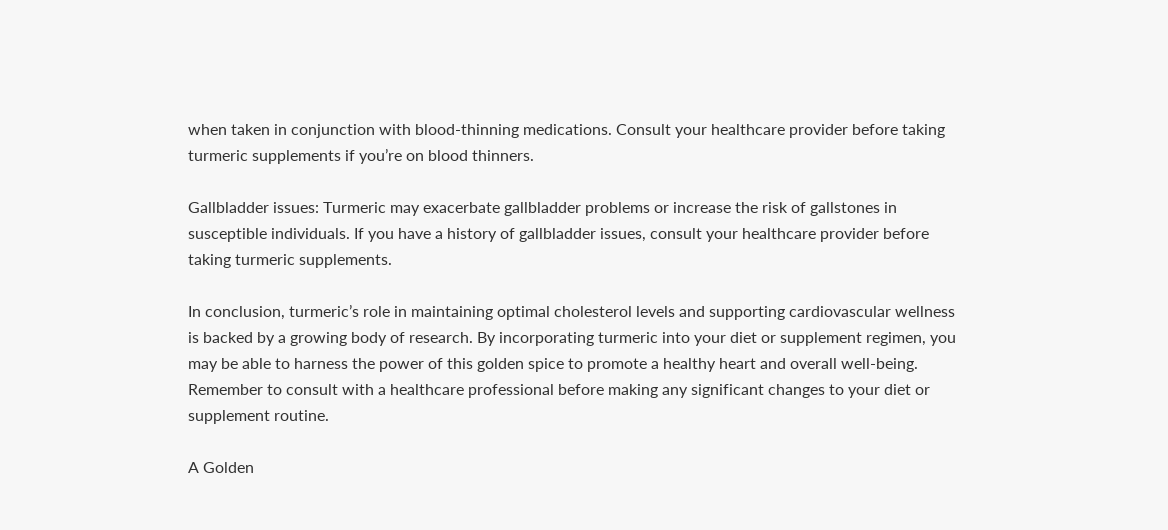when taken in conjunction with blood-thinning medications. Consult your healthcare provider before taking turmeric supplements if you’re on blood thinners.

Gallbladder issues: Turmeric may exacerbate gallbladder problems or increase the risk of gallstones in susceptible individuals. If you have a history of gallbladder issues, consult your healthcare provider before taking turmeric supplements.

In conclusion, turmeric’s role in maintaining optimal cholesterol levels and supporting cardiovascular wellness is backed by a growing body of research. By incorporating turmeric into your diet or supplement regimen, you may be able to harness the power of this golden spice to promote a healthy heart and overall well-being. Remember to consult with a healthcare professional before making any significant changes to your diet or supplement routine.

A Golden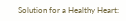Solution for a Healthy Heart: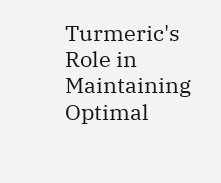Turmeric's Role in Maintaining Optimal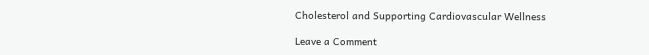Cholesterol and Supporting Cardiovascular Wellness

Leave a Comment